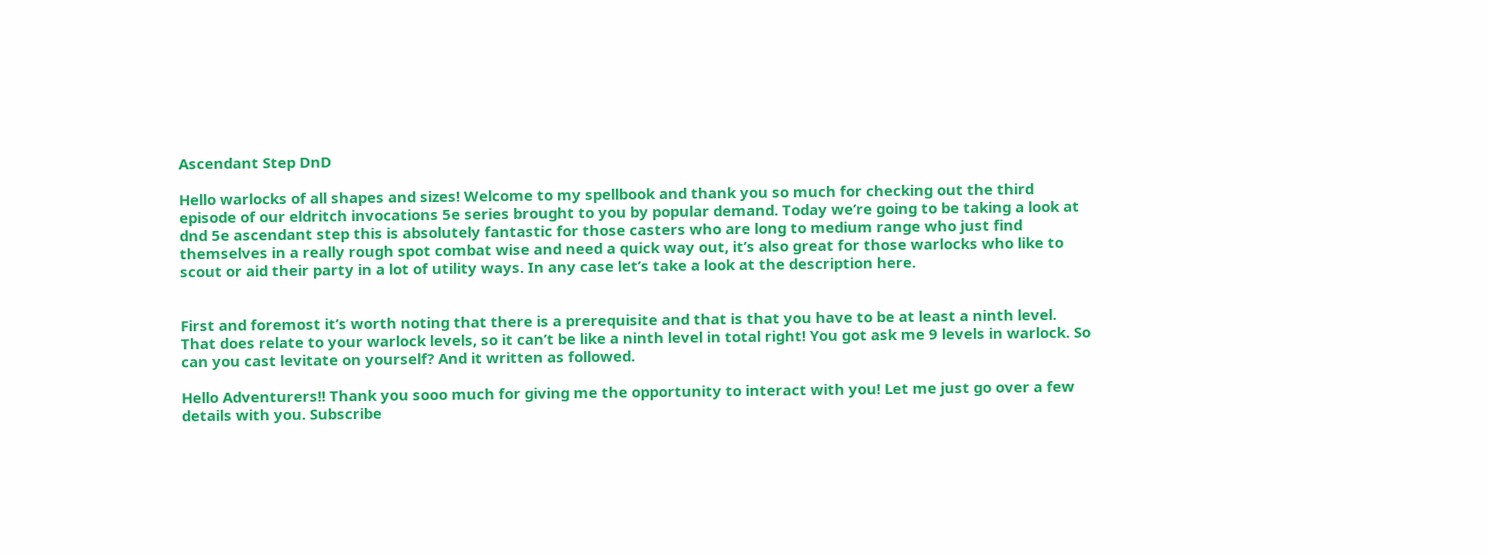Ascendant Step DnD

Hello warlocks of all shapes and sizes! Welcome to my spellbook and thank you so much for checking out the third episode of our eldritch invocations 5e series brought to you by popular demand. Today we’re going to be taking a look at dnd 5e ascendant step this is absolutely fantastic for those casters who are long to medium range who just find themselves in a really rough spot combat wise and need a quick way out, it’s also great for those warlocks who like to scout or aid their party in a lot of utility ways. In any case let’s take a look at the description here.


First and foremost it’s worth noting that there is a prerequisite and that is that you have to be at least a ninth level. That does relate to your warlock levels, so it can’t be like a ninth level in total right! You got ask me 9 levels in warlock. So can you cast levitate on yourself? And it written as followed.

Hello Adventurers!! Thank you sooo much for giving me the opportunity to interact with you! Let me just go over a few details with you. Subscribe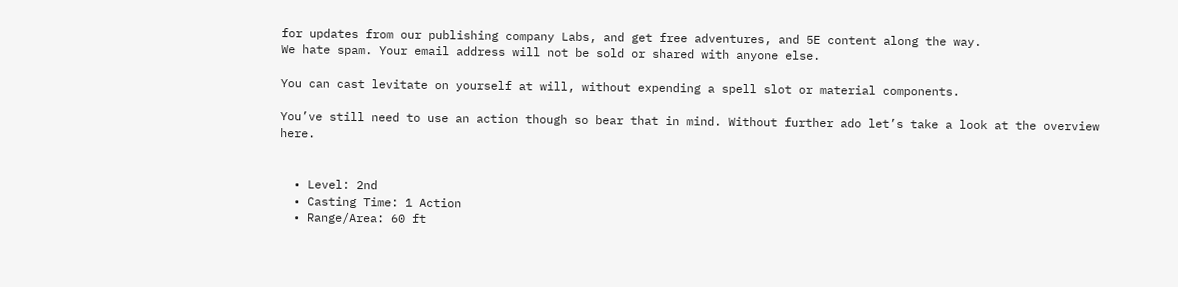for updates from our publishing company Labs, and get free adventures, and 5E content along the way.
We hate spam. Your email address will not be sold or shared with anyone else.

You can cast levitate on yourself at will, without expending a spell slot or material components.

You’ve still need to use an action though so bear that in mind. Without further ado let’s take a look at the overview here.


  • Level: 2nd
  • Casting Time: 1 Action
  • Range/Area: 60 ft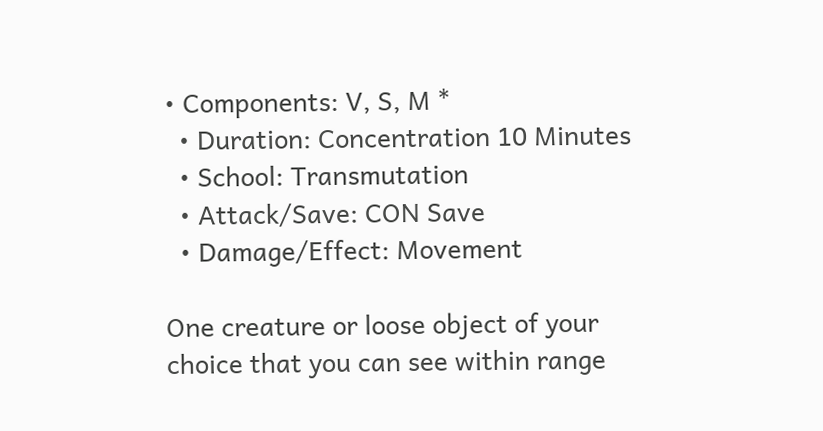• Components: V, S, M *
  • Duration: Concentration 10 Minutes
  • School: Transmutation
  • Attack/Save: CON Save
  • Damage/Effect: Movement

One creature or loose object of your choice that you can see within range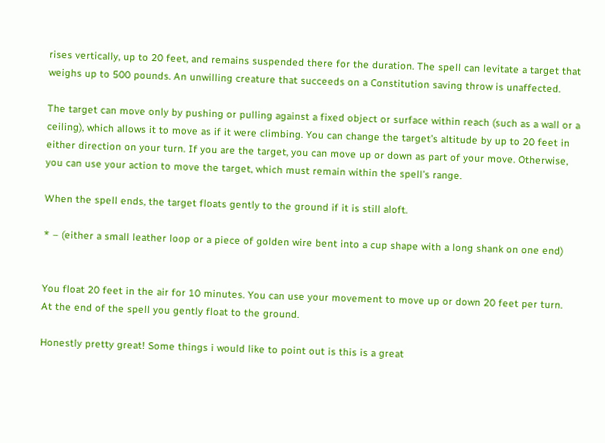rises vertically, up to 20 feet, and remains suspended there for the duration. The spell can levitate a target that weighs up to 500 pounds. An unwilling creature that succeeds on a Constitution saving throw is unaffected.

The target can move only by pushing or pulling against a fixed object or surface within reach (such as a wall or a ceiling), which allows it to move as if it were climbing. You can change the target’s altitude by up to 20 feet in either direction on your turn. If you are the target, you can move up or down as part of your move. Otherwise, you can use your action to move the target, which must remain within the spell’s range.

When the spell ends, the target floats gently to the ground if it is still aloft.

* – (either a small leather loop or a piece of golden wire bent into a cup shape with a long shank on one end)


You float 20 feet in the air for 10 minutes. You can use your movement to move up or down 20 feet per turn. At the end of the spell you gently float to the ground.

Honestly pretty great! Some things i would like to point out is this is a great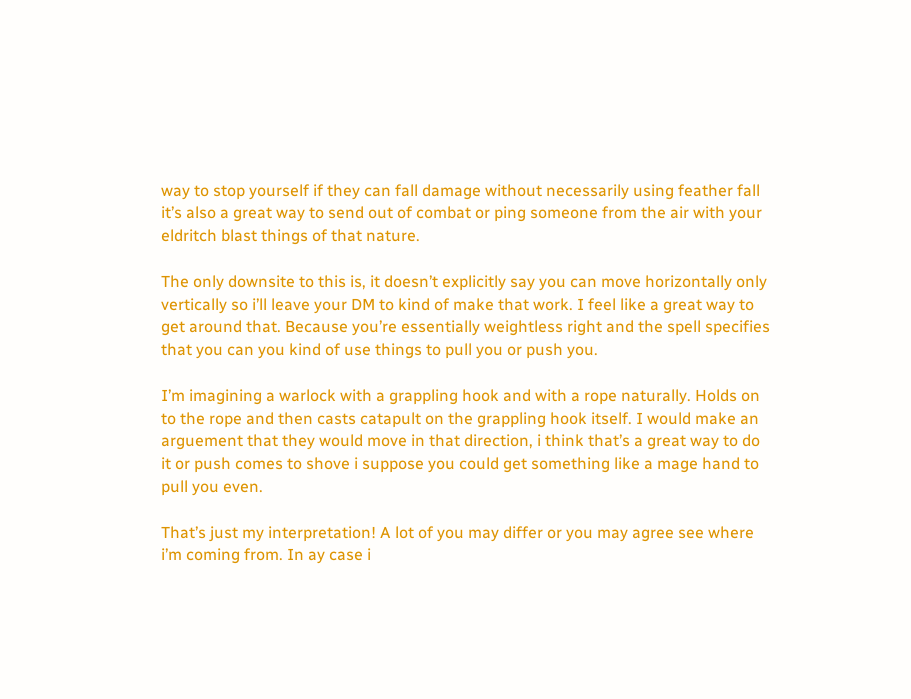way to stop yourself if they can fall damage without necessarily using feather fall it’s also a great way to send out of combat or ping someone from the air with your eldritch blast things of that nature.

The only downsite to this is, it doesn’t explicitly say you can move horizontally only vertically so i’ll leave your DM to kind of make that work. I feel like a great way to get around that. Because you’re essentially weightless right and the spell specifies that you can you kind of use things to pull you or push you.

I’m imagining a warlock with a grappling hook and with a rope naturally. Holds on to the rope and then casts catapult on the grappling hook itself. I would make an arguement that they would move in that direction, i think that’s a great way to do it or push comes to shove i suppose you could get something like a mage hand to pull you even.

That’s just my interpretation! A lot of you may differ or you may agree see where i’m coming from. In ay case i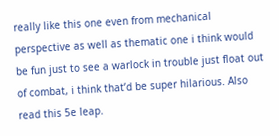really like this one even from mechanical perspective as well as thematic one i think would be fun just to see a warlock in trouble just float out of combat, i think that’d be super hilarious. Also read this 5e leap.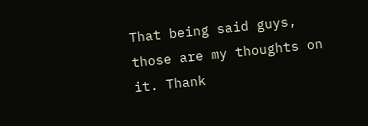That being said guys, those are my thoughts on it. Thank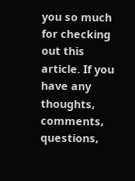you so much for checking out this article. If you have any thoughts, comments, questions,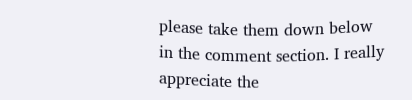please take them down below in the comment section. I really appreciate the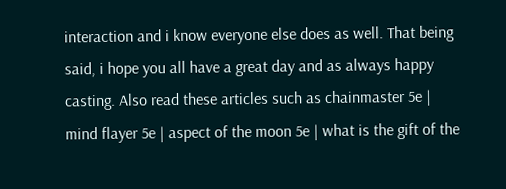interaction and i know everyone else does as well. That being said, i hope you all have a great day and as always happy casting. Also read these articles such as chainmaster 5e | mind flayer 5e | aspect of the moon 5e | what is the gift of the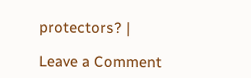protectors? |

Leave a Comment